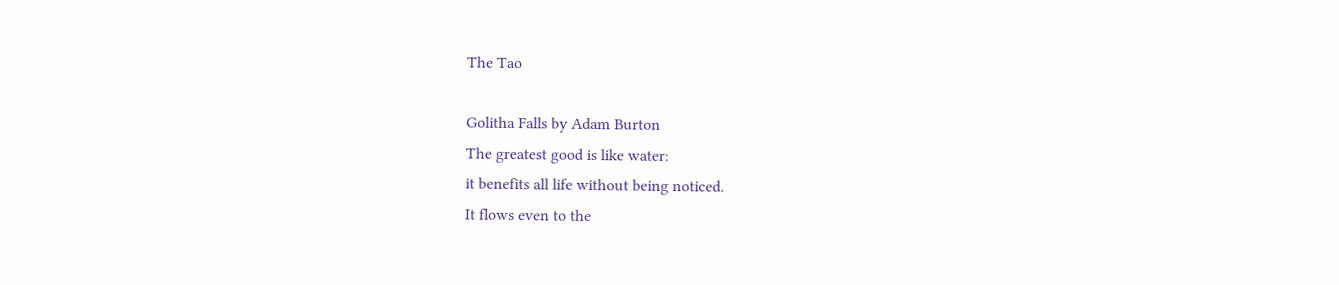The Tao

Golitha Falls by Adam Burton
The greatest good is like water:
it benefits all life without being noticed.
It flows even to the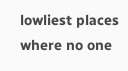lowliest places
where no one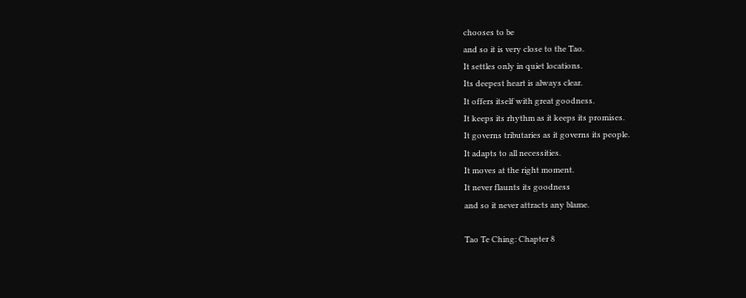chooses to be
and so it is very close to the Tao.
It settles only in quiet locations.
Its deepest heart is always clear.
It offers itself with great goodness.
It keeps its rhythm as it keeps its promises.
It governs tributaries as it governs its people.
It adapts to all necessities.
It moves at the right moment.
It never flaunts its goodness
and so it never attracts any blame.

Tao Te Ching: Chapter 8